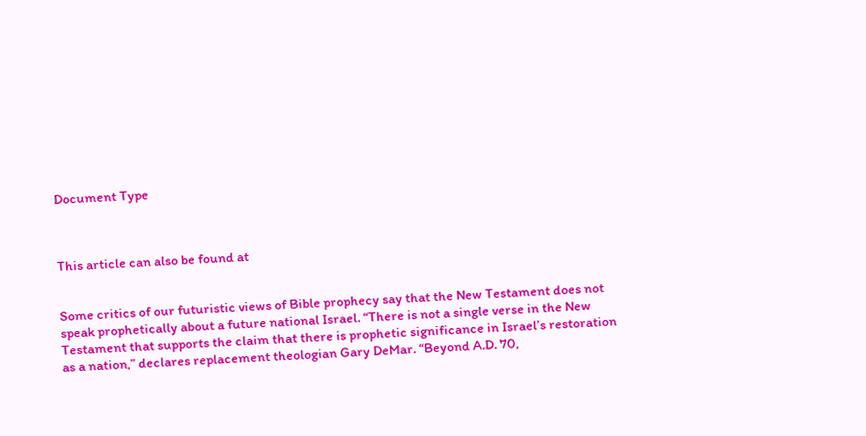Document Type



This article can also be found at


Some critics of our futuristic views of Bible prophecy say that the New Testament does not speak prophetically about a future national Israel. “There is not a single verse in the New Testament that supports the claim that there is prophetic significance in Israel’s restoration as a nation,” declares replacement theologian Gary DeMar. “Beyond A.D. 70,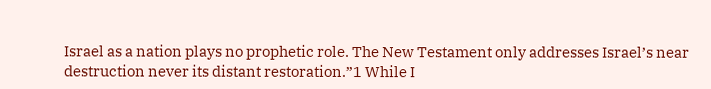Israel as a nation plays no prophetic role. The New Testament only addresses Israel’s near destruction never its distant restoration.”1 While I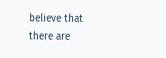believe that there are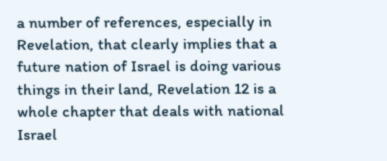a number of references, especially in Revelation, that clearly implies that a future nation of Israel is doing various things in their land, Revelation 12 is a whole chapter that deals with national Israel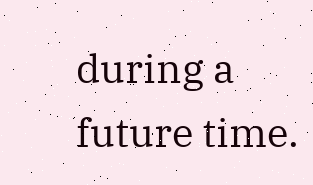during a future time.